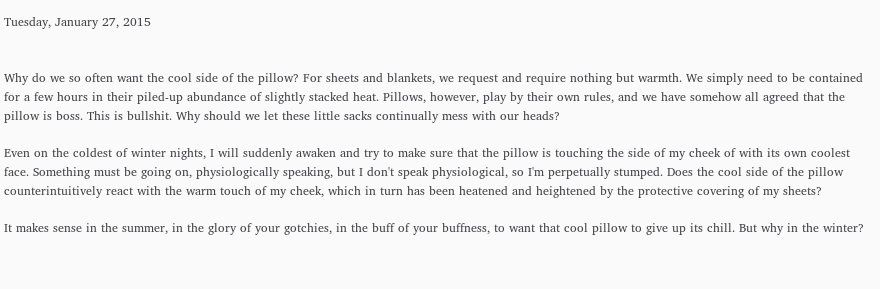Tuesday, January 27, 2015


Why do we so often want the cool side of the pillow? For sheets and blankets, we request and require nothing but warmth. We simply need to be contained for a few hours in their piled-up abundance of slightly stacked heat. Pillows, however, play by their own rules, and we have somehow all agreed that the pillow is boss. This is bullshit. Why should we let these little sacks continually mess with our heads?

Even on the coldest of winter nights, I will suddenly awaken and try to make sure that the pillow is touching the side of my cheek of with its own coolest face. Something must be going on, physiologically speaking, but I don't speak physiological, so I'm perpetually stumped. Does the cool side of the pillow counterintuitively react with the warm touch of my cheek, which in turn has been heatened and heightened by the protective covering of my sheets?

It makes sense in the summer, in the glory of your gotchies, in the buff of your buffness, to want that cool pillow to give up its chill. But why in the winter?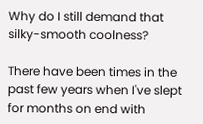Why do I still demand that silky-smooth coolness?

There have been times in the past few years when I've slept for months on end with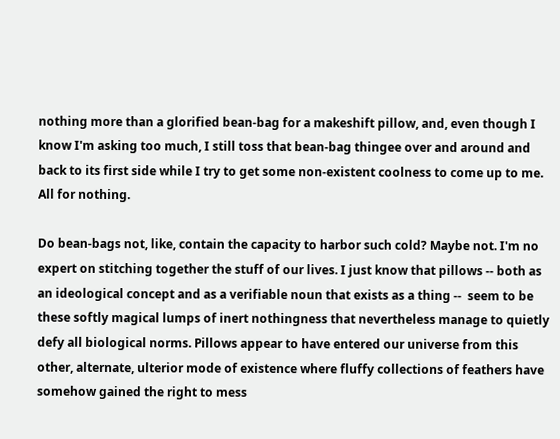nothing more than a glorified bean-bag for a makeshift pillow, and, even though I know I'm asking too much, I still toss that bean-bag thingee over and around and back to its first side while I try to get some non-existent coolness to come up to me. All for nothing.

Do bean-bags not, like, contain the capacity to harbor such cold? Maybe not. I'm no expert on stitching together the stuff of our lives. I just know that pillows -- both as an ideological concept and as a verifiable noun that exists as a thing --  seem to be these softly magical lumps of inert nothingness that nevertheless manage to quietly defy all biological norms. Pillows appear to have entered our universe from this other, alternate, ulterior mode of existence where fluffy collections of feathers have somehow gained the right to mess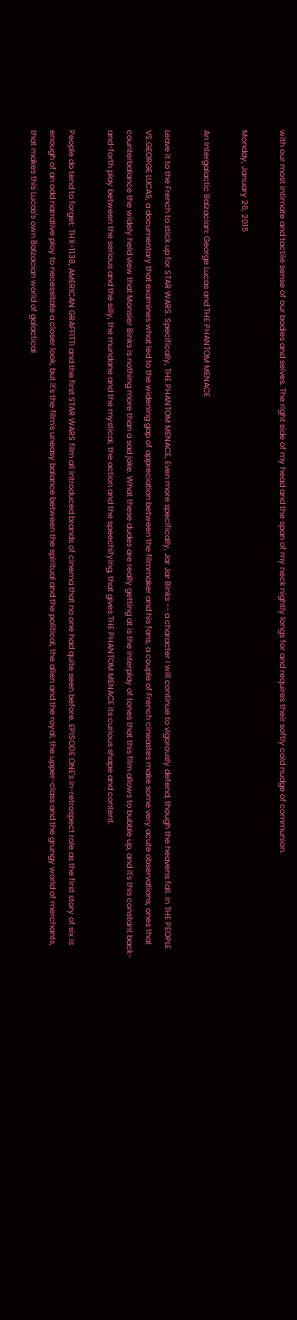with our most intimate and tactile sense of our bodies and selves. The right side of my head and the span of my neck nightly longs for and requires their softly cold nudge of communion.

Monday, January 26, 2015

An Intergalactic Balzacian: George Lucas and THE PHANTOM MENACE

Leave it to the French to stick up for STAR WARS. Specifically, THE PHANTOM MENACE, Even more specifically, Jar Jar Binks -- a character I will continue to vigorously defend, though the heavens fall. In THE PEOPLE VS.GEORGE LUCAS, a documentary that examines what led to the widening gap of appreciation between the filmmaker and his fans, a couple of French cineastes make some very acute observations, ones that counterbalance the widely held view that Monsier Binks is nothing more than a sad joke. What these dudes are really getting at is the interplay of tones that this film allows to bubble up, and it's this constant back-and-forth play between the serious and the silly, the mundane and the mystical, the action and the speechifying, that gives THE PHANTOM MENACE its curious shape and content.

People do tend to forget: THX-1138, AMERICAN GRAFFITTI and the first STAR WARS film all introduced brands of cinema that no one had quite seen before. EPISODE ONE's in-retrospect role as the first story of six is enough of an odd narrative ploy to necessitate a closer look, but it's the film's uneasy balance between the spiritual and the political, the alien and the royal, the upper-class and the grungy world of merchants, that makes this Lucas's own Balzacian world of galactical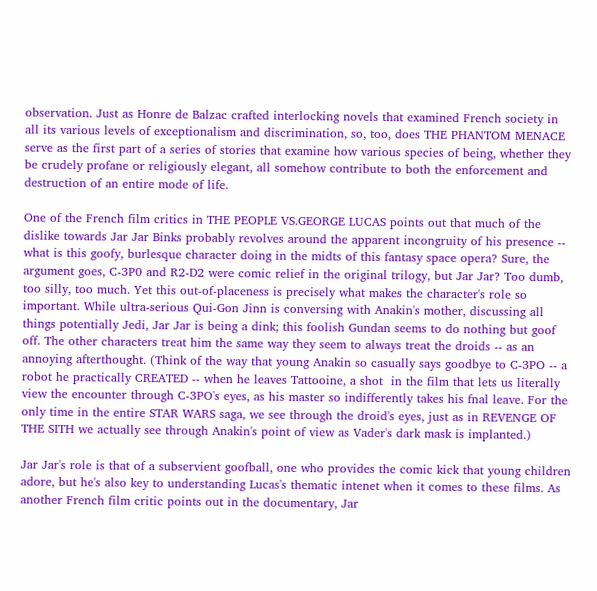observation. Just as Honre de Balzac crafted interlocking novels that examined French society in all its various levels of exceptionalism and discrimination, so, too, does THE PHANTOM MENACE serve as the first part of a series of stories that examine how various species of being, whether they be crudely profane or religiously elegant, all somehow contribute to both the enforcement and destruction of an entire mode of life.

One of the French film critics in THE PEOPLE VS.GEORGE LUCAS points out that much of the dislike towards Jar Jar Binks probably revolves around the apparent incongruity of his presence -- what is this goofy, burlesque character doing in the midts of this fantasy space opera? Sure, the argument goes, C-3P0 and R2-D2 were comic relief in the original trilogy, but Jar Jar? Too dumb, too silly, too much. Yet this out-of-placeness is precisely what makes the character's role so important. While ultra-serious Qui-Gon Jinn is conversing with Anakin's mother, discussing all things potentially Jedi, Jar Jar is being a dink; this foolish Gundan seems to do nothing but goof off. The other characters treat him the same way they seem to always treat the droids -- as an annoying afterthought. (Think of the way that young Anakin so casually says goodbye to C-3PO -- a robot he practically CREATED -- when he leaves Tattooine, a shot  in the film that lets us literally view the encounter through C-3PO's eyes, as his master so indifferently takes his fnal leave. For the only time in the entire STAR WARS saga, we see through the droid's eyes, just as in REVENGE OF THE SITH we actually see through Anakin's point of view as Vader's dark mask is implanted.)

Jar Jar's role is that of a subservient goofball, one who provides the comic kick that young children adore, but he's also key to understanding Lucas's thematic intenet when it comes to these films. As another French film critic points out in the documentary, Jar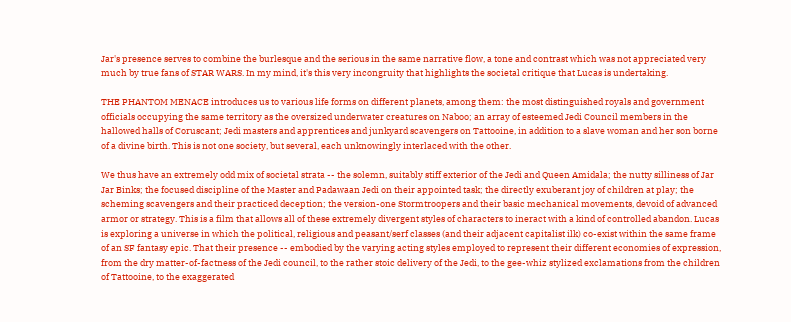Jar's presence serves to combine the burlesque and the serious in the same narrative flow, a tone and contrast which was not appreciated very much by true fans of STAR WARS. In my mind, it's this very incongruity that highlights the societal critique that Lucas is undertaking.

THE PHANTOM MENACE introduces us to various life forms on different planets, among them: the most distinguished royals and government officials occupying the same territory as the oversized underwater creatures on Naboo; an array of esteemed Jedi Council members in the hallowed halls of Coruscant; Jedi masters and apprentices and junkyard scavengers on Tattooine, in addition to a slave woman and her son borne of a divine birth. This is not one society, but several, each unknowingly interlaced with the other.

We thus have an extremely odd mix of societal strata -- the solemn, suitably stiff exterior of the Jedi and Queen Amidala; the nutty silliness of Jar Jar Binks; the focused discipline of the Master and Padawaan Jedi on their appointed task; the directly exuberant joy of children at play; the scheming scavengers and their practiced deception; the version-one Stormtroopers and their basic mechanical movements, devoid of advanced armor or strategy. This is a film that allows all of these extremely divergent styles of characters to ineract with a kind of controlled abandon. Lucas is exploring a universe in which the political, religious and peasant/serf classes (and their adjacent capitalist ilk) co-exist within the same frame of an SF fantasy epic. That their presence -- embodied by the varying acting styles employed to represent their different economies of expression, from the dry matter-of-factness of the Jedi council, to the rather stoic delivery of the Jedi, to the gee-whiz stylized exclamations from the children of Tattooine, to the exaggerated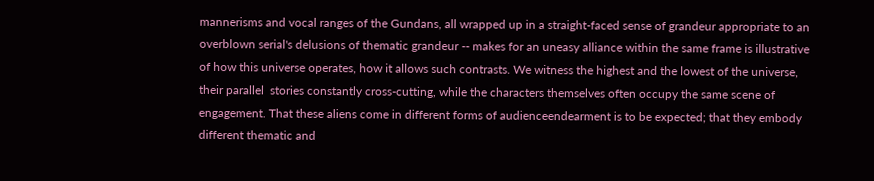mannerisms and vocal ranges of the Gundans, all wrapped up in a straight-faced sense of grandeur appropriate to an overblown serial's delusions of thematic grandeur -- makes for an uneasy alliance within the same frame is illustrative of how this universe operates, how it allows such contrasts. We witness the highest and the lowest of the universe, their parallel  stories constantly cross-cutting, while the characters themselves often occupy the same scene of engagement. That these aliens come in different forms of audienceendearment is to be expected; that they embody different thematic and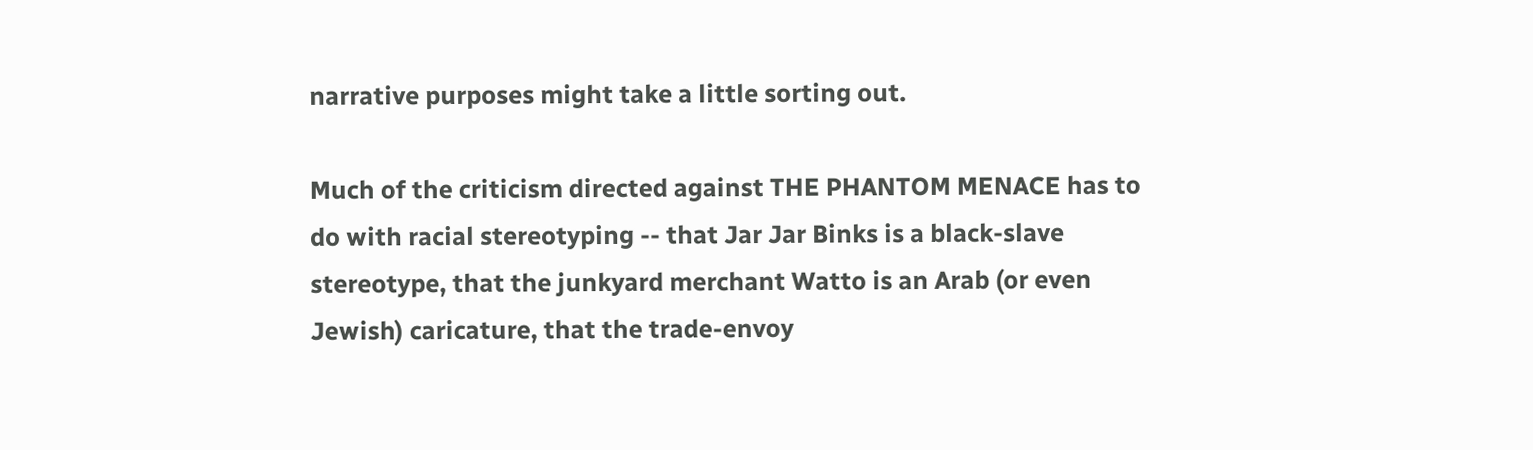narrative purposes might take a little sorting out.

Much of the criticism directed against THE PHANTOM MENACE has to do with racial stereotyping -- that Jar Jar Binks is a black-slave stereotype, that the junkyard merchant Watto is an Arab (or even Jewish) caricature, that the trade-envoy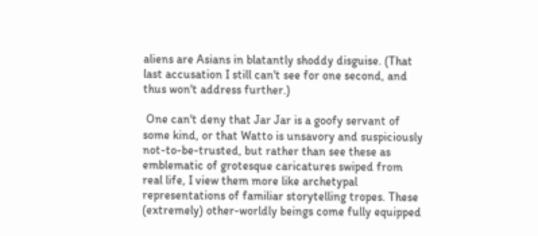aliens are Asians in blatantly shoddy disguise. (That last accusation I still can't see for one second, and thus won't address further.)

 One can't deny that Jar Jar is a goofy servant of some kind, or that Watto is unsavory and suspiciously not-to-be-trusted, but rather than see these as emblematic of grotesque caricatures swiped from real life, I view them more like archetypal  representations of familiar storytelling tropes. These (extremely) other-worldly beings come fully equipped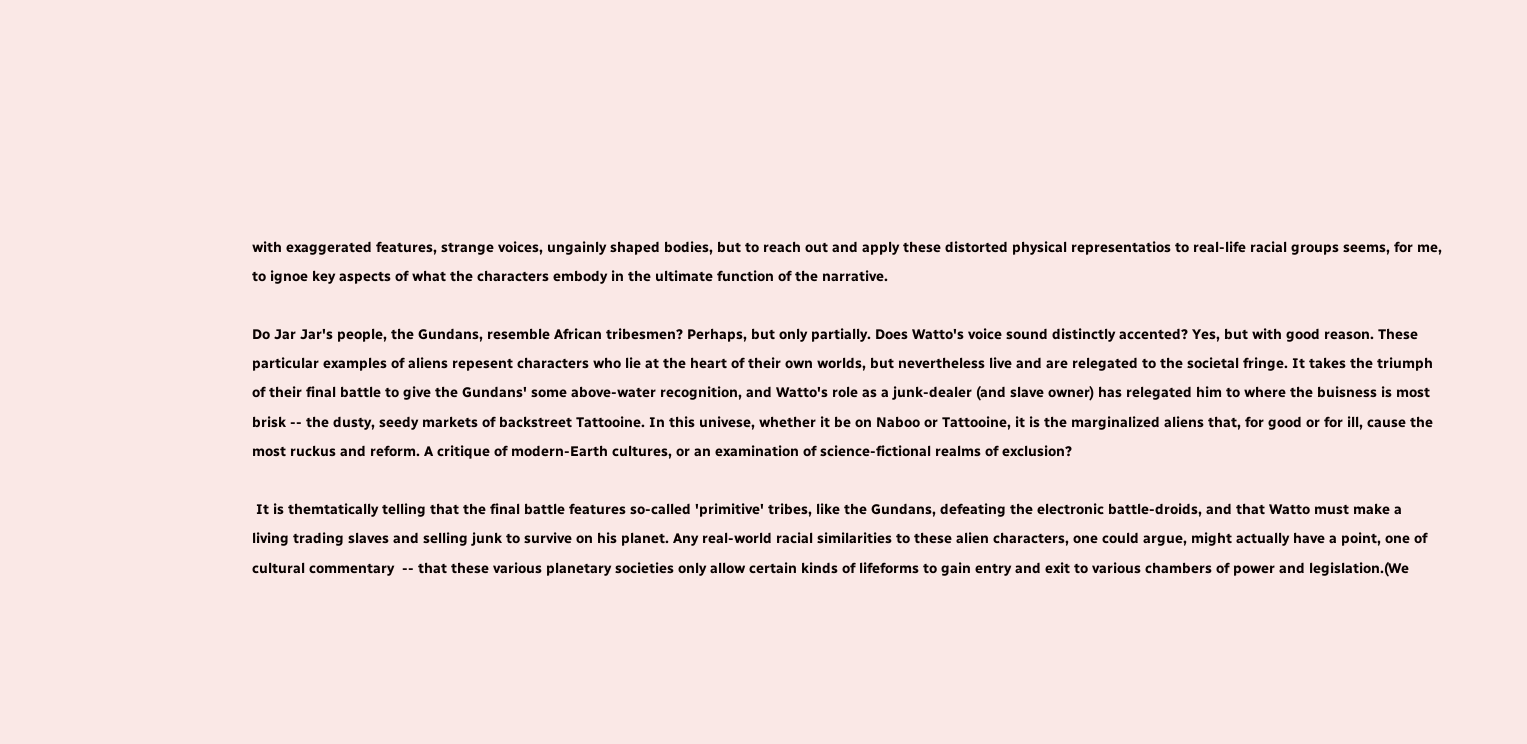with exaggerated features, strange voices, ungainly shaped bodies, but to reach out and apply these distorted physical representatios to real-life racial groups seems, for me, to ignoe key aspects of what the characters embody in the ultimate function of the narrative.

Do Jar Jar's people, the Gundans, resemble African tribesmen? Perhaps, but only partially. Does Watto's voice sound distinctly accented? Yes, but with good reason. These particular examples of aliens repesent characters who lie at the heart of their own worlds, but nevertheless live and are relegated to the societal fringe. It takes the triumph of their final battle to give the Gundans' some above-water recognition, and Watto's role as a junk-dealer (and slave owner) has relegated him to where the buisness is most brisk -- the dusty, seedy markets of backstreet Tattooine. In this univese, whether it be on Naboo or Tattooine, it is the marginalized aliens that, for good or for ill, cause the most ruckus and reform. A critique of modern-Earth cultures, or an examination of science-fictional realms of exclusion?

 It is themtatically telling that the final battle features so-called 'primitive' tribes, like the Gundans, defeating the electronic battle-droids, and that Watto must make a living trading slaves and selling junk to survive on his planet. Any real-world racial similarities to these alien characters, one could argue, might actually have a point, one of cultural commentary  -- that these various planetary societies only allow certain kinds of lifeforms to gain entry and exit to various chambers of power and legislation.(We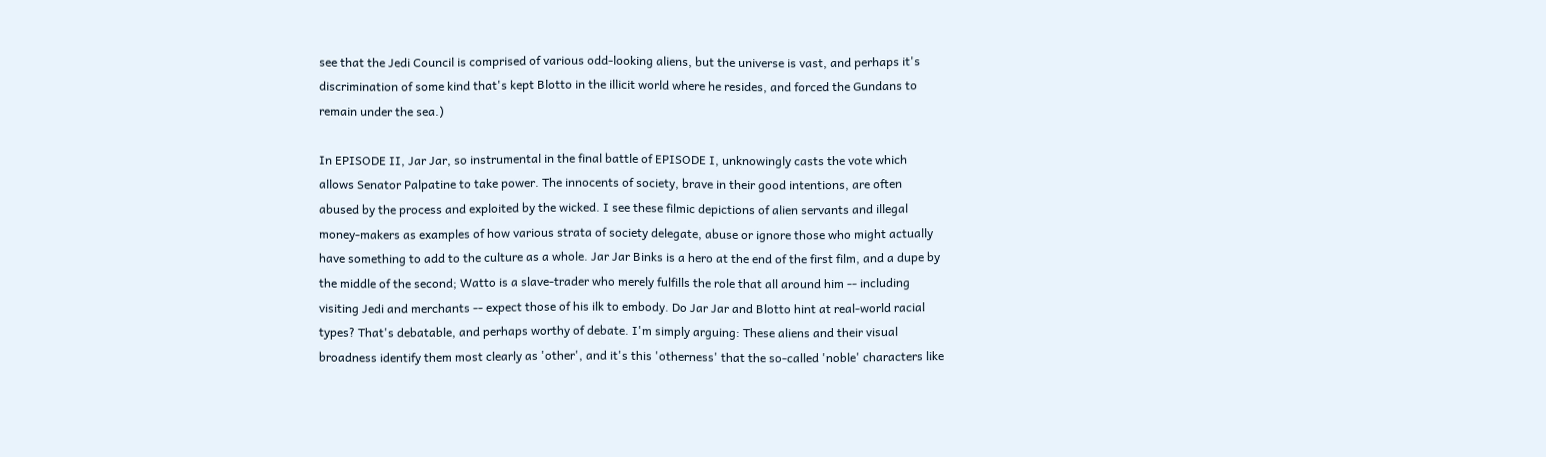see that the Jedi Council is comprised of various odd-looking aliens, but the universe is vast, and perhaps it's discrimination of some kind that's kept Blotto in the illicit world where he resides, and forced the Gundans to remain under the sea.)

In EPISODE II, Jar Jar, so instrumental in the final battle of EPISODE I, unknowingly casts the vote which allows Senator Palpatine to take power. The innocents of society, brave in their good intentions, are often abused by the process and exploited by the wicked. I see these filmic depictions of alien servants and illegal money-makers as examples of how various strata of society delegate, abuse or ignore those who might actually have something to add to the culture as a whole. Jar Jar Binks is a hero at the end of the first film, and a dupe by the middle of the second; Watto is a slave-trader who merely fulfills the role that all around him -- including visiting Jedi and merchants -- expect those of his ilk to embody. Do Jar Jar and Blotto hint at real-world racial types? That's debatable, and perhaps worthy of debate. I'm simply arguing: These aliens and their visual broadness identify them most clearly as 'other', and it's this 'otherness' that the so-called 'noble' characters like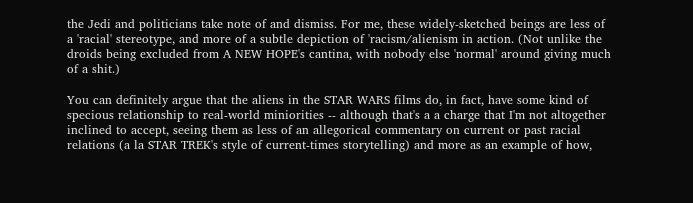the Jedi and politicians take note of and dismiss. For me, these widely-sketched beings are less of a 'racial' stereotype, and more of a subtle depiction of 'racism/alienism in action. (Not unlike the droids being excluded from A NEW HOPE's cantina, with nobody else 'normal' around giving much of a shit.)

You can definitely argue that the aliens in the STAR WARS films do, in fact, have some kind of specious relationship to real-world miniorities -- although that's a a charge that I'm not altogether inclined to accept, seeing them as less of an allegorical commentary on current or past racial relations (a la STAR TREK's style of current-times storytelling) and more as an example of how,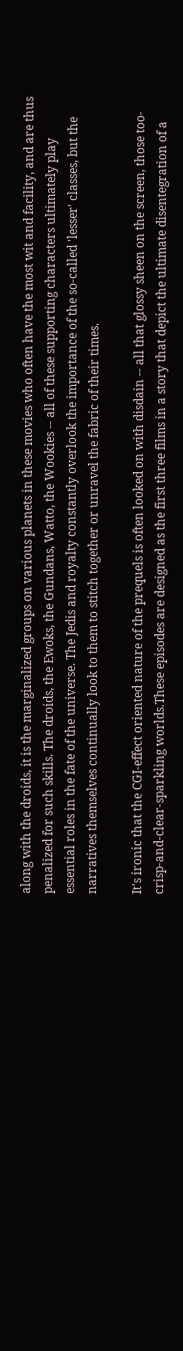along with the droids, it is the marginalized groups on various planets in these movies who often have the most wit and facility, and are thus penalized for such skills. The droids, the Ewoks, the Gundans, Watto, the Wookies -- all of these supporting characters ultimately play essential roles in the fate of the universe. The Jedis and royalty constantly overlook the importance of the so-called 'lesser' classes, but the narratives themselves continually look to them to stitch together or unravel the fabric of their times.

It's ironic that the CGI-effect oriented nature of the prequels is often looked on with disdain -- all that glossy sheen on the screen, those too-crisp-and-clear-sparkling worlds.These episodes are designed as the first three films in a story that depict the ultimate disentegration of a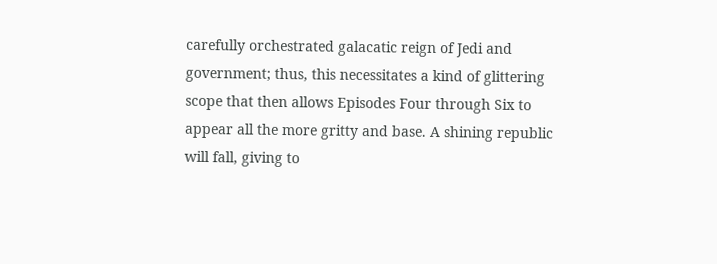carefully orchestrated galacatic reign of Jedi and government; thus, this necessitates a kind of glittering scope that then allows Episodes Four through Six to appear all the more gritty and base. A shining republic will fall, giving to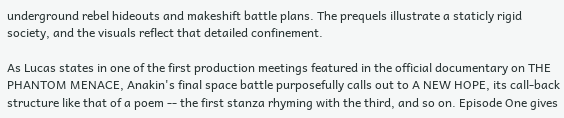underground rebel hideouts and makeshift battle plans. The prequels illustrate a staticly rigid society, and the visuals reflect that detailed confinement.

As Lucas states in one of the first production meetings featured in the official documentary on THE PHANTOM MENACE, Anakin's final space battle purposefully calls out to A NEW HOPE, its call-back structure like that of a poem -- the first stanza rhyming with the third, and so on. Episode One gives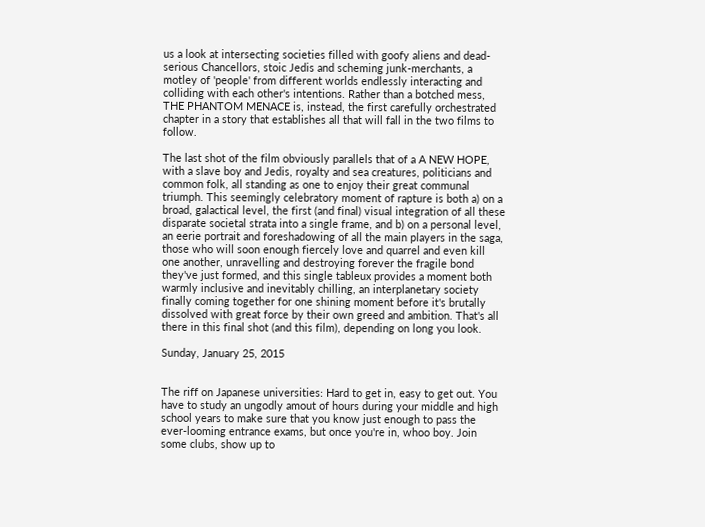us a look at intersecting societies filled with goofy aliens and dead-serious Chancellors, stoic Jedis and scheming junk-merchants, a motley of 'people' from different worlds endlessly interacting and colliding with each other's intentions. Rather than a botched mess, THE PHANTOM MENACE is, instead, the first carefully orchestrated chapter in a story that establishes all that will fall in the two films to follow.

The last shot of the film obviously parallels that of a A NEW HOPE, with a slave boy and Jedis, royalty and sea creatures, politicians and common folk, all standing as one to enjoy their great communal triumph. This seemingly celebratory moment of rapture is both a) on a broad, galactical level, the first (and final) visual integration of all these disparate societal strata into a single frame, and b) on a personal level, an eerie portrait and foreshadowing of all the main players in the saga, those who will soon enough fiercely love and quarrel and even kill one another, unravelling and destroying forever the fragile bond they've just formed, and this single tableux provides a moment both warmly inclusive and inevitably chilling, an interplanetary society finally coming together for one shining moment before it's brutally dissolved with great force by their own greed and ambition. That's all there in this final shot (and this film), depending on long you look.

Sunday, January 25, 2015


The riff on Japanese universities: Hard to get in, easy to get out. You have to study an ungodly amout of hours during your middle and high school years to make sure that you know just enough to pass the ever-looming entrance exams, but once you're in, whoo boy. Join some clubs, show up to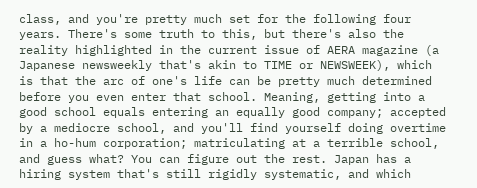class, and you're pretty much set for the following four years. There's some truth to this, but there's also the reality highlighted in the current issue of AERA magazine (a Japanese newsweekly that's akin to TIME or NEWSWEEK), which is that the arc of one's life can be pretty much determined before you even enter that school. Meaning, getting into a good school equals entering an equally good company; accepted by a mediocre school, and you'll find yourself doing overtime in a ho-hum corporation; matriculating at a terrible school, and guess what? You can figure out the rest. Japan has a hiring system that's still rigidly systematic, and which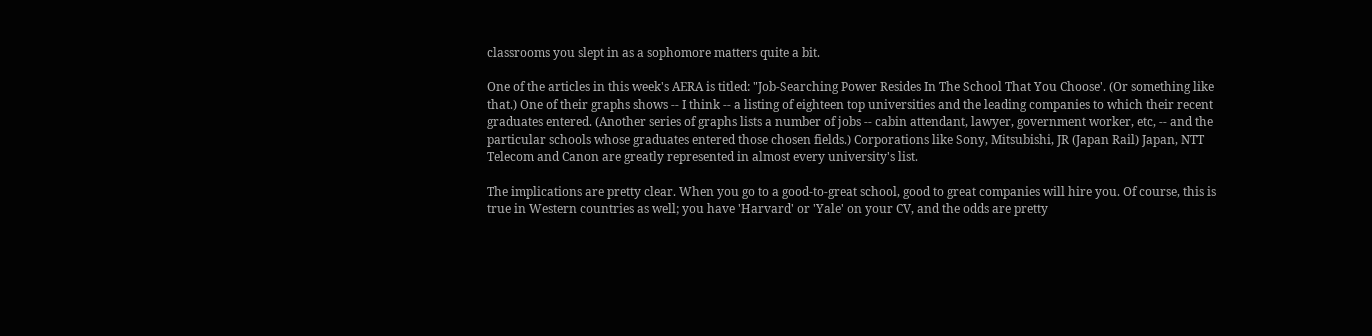classrooms you slept in as a sophomore matters quite a bit.

One of the articles in this week's AERA is titled: "Job-Searching Power Resides In The School That You Choose'. (Or something like that.) One of their graphs shows -- I think -- a listing of eighteen top universities and the leading companies to which their recent graduates entered. (Another series of graphs lists a number of jobs -- cabin attendant, lawyer, government worker, etc, -- and the particular schools whose graduates entered those chosen fields.) Corporations like Sony, Mitsubishi, JR (Japan Rail) Japan, NTT Telecom and Canon are greatly represented in almost every university's list.

The implications are pretty clear. When you go to a good-to-great school, good to great companies will hire you. Of course, this is true in Western countries as well; you have 'Harvard' or 'Yale' on your CV, and the odds are pretty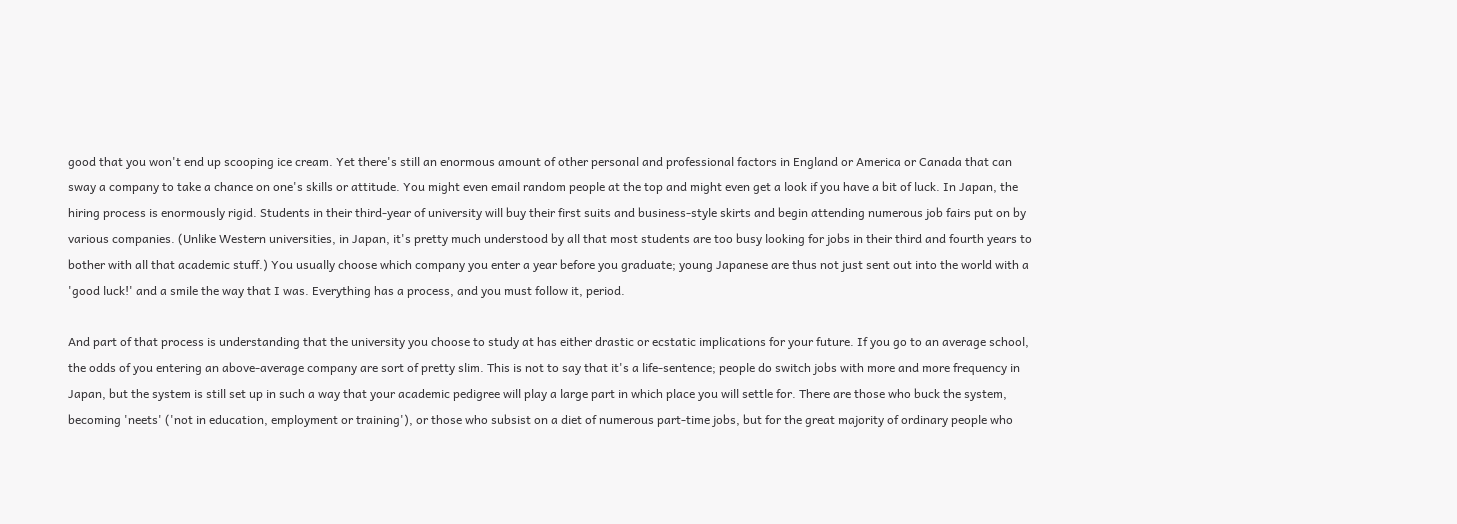good that you won't end up scooping ice cream. Yet there's still an enormous amount of other personal and professional factors in England or America or Canada that can sway a company to take a chance on one's skills or attitude. You might even email random people at the top and might even get a look if you have a bit of luck. In Japan, the hiring process is enormously rigid. Students in their third-year of university will buy their first suits and business-style skirts and begin attending numerous job fairs put on by various companies. (Unlike Western universities, in Japan, it's pretty much understood by all that most students are too busy looking for jobs in their third and fourth years to bother with all that academic stuff.) You usually choose which company you enter a year before you graduate; young Japanese are thus not just sent out into the world with a 'good luck!' and a smile the way that I was. Everything has a process, and you must follow it, period.

And part of that process is understanding that the university you choose to study at has either drastic or ecstatic implications for your future. If you go to an average school, the odds of you entering an above-average company are sort of pretty slim. This is not to say that it's a life-sentence; people do switch jobs with more and more frequency in Japan, but the system is still set up in such a way that your academic pedigree will play a large part in which place you will settle for. There are those who buck the system, becoming 'neets' ('not in education, employment or training'), or those who subsist on a diet of numerous part-time jobs, but for the great majority of ordinary people who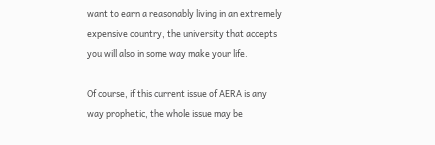want to earn a reasonably living in an extremely expensive country, the university that accepts you will also in some way make your life.

Of course, if this current issue of AERA is any way prophetic, the whole issue may be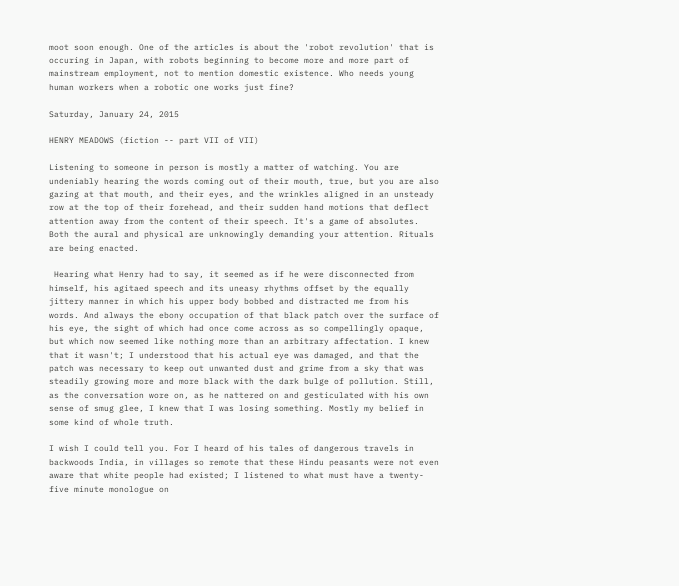moot soon enough. One of the articles is about the 'robot revolution' that is occuring in Japan, with robots beginning to become more and more part of mainstream employment, not to mention domestic existence. Who needs young human workers when a robotic one works just fine?

Saturday, January 24, 2015

HENRY MEADOWS (fiction -- part VII of VII)

Listening to someone in person is mostly a matter of watching. You are undeniably hearing the words coming out of their mouth, true, but you are also gazing at that mouth, and their eyes, and the wrinkles aligned in an unsteady row at the top of their forehead, and their sudden hand motions that deflect attention away from the content of their speech. It's a game of absolutes. Both the aural and physical are unknowingly demanding your attention. Rituals are being enacted.

 Hearing what Henry had to say, it seemed as if he were disconnected from himself, his agitaed speech and its uneasy rhythms offset by the equally jittery manner in which his upper body bobbed and distracted me from his words. And always the ebony occupation of that black patch over the surface of his eye, the sight of which had once come across as so compellingly opaque, but which now seemed like nothing more than an arbitrary affectation. I knew that it wasn't; I understood that his actual eye was damaged, and that the patch was necessary to keep out unwanted dust and grime from a sky that was steadily growing more and more black with the dark bulge of pollution. Still, as the conversation wore on, as he nattered on and gesticulated with his own sense of smug glee, I knew that I was losing something. Mostly my belief in some kind of whole truth.

I wish I could tell you. For I heard of his tales of dangerous travels in backwoods India, in villages so remote that these Hindu peasants were not even aware that white people had existed; I listened to what must have a twenty-five minute monologue on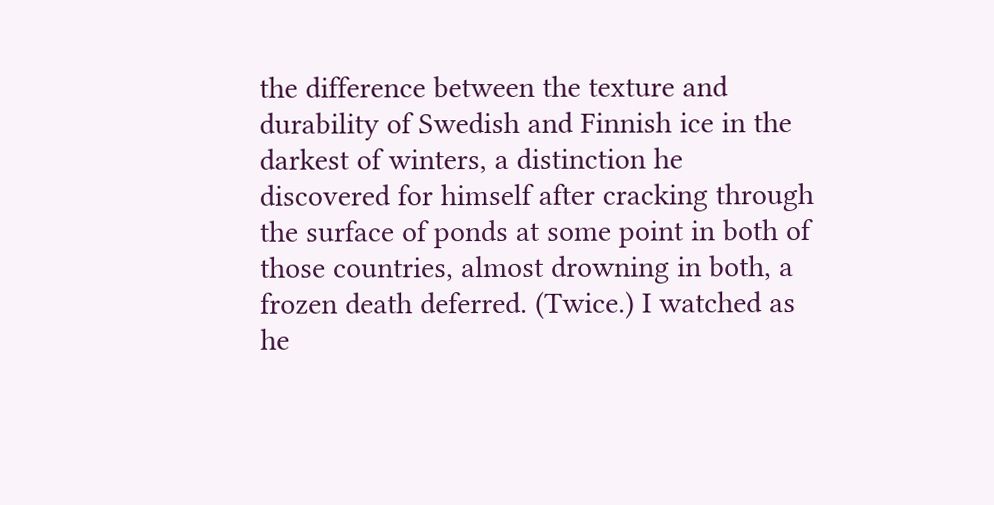the difference between the texture and durability of Swedish and Finnish ice in the darkest of winters, a distinction he discovered for himself after cracking through the surface of ponds at some point in both of those countries, almost drowning in both, a frozen death deferred. (Twice.) I watched as he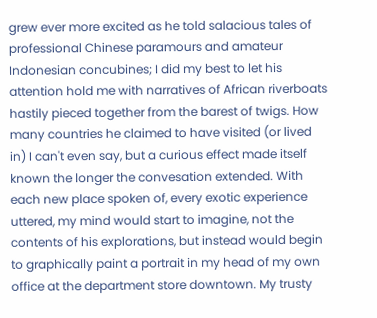grew ever more excited as he told salacious tales of professional Chinese paramours and amateur Indonesian concubines; I did my best to let his attention hold me with narratives of African riverboats hastily pieced together from the barest of twigs. How many countries he claimed to have visited (or lived in) I can't even say, but a curious effect made itself known the longer the convesation extended. With each new place spoken of, every exotic experience uttered, my mind would start to imagine, not the contents of his explorations, but instead would begin to graphically paint a portrait in my head of my own office at the department store downtown. My trusty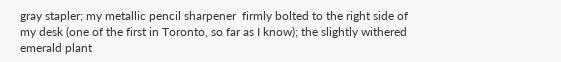gray stapler; my metallic pencil sharpener  firmly bolted to the right side of my desk (one of the first in Toronto, so far as I know); the slightly withered emerald plant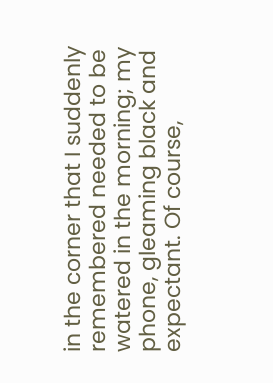in the corner that I suddenly remembered needed to be watered in the morning; my phone, gleaming black and expectant. Of course,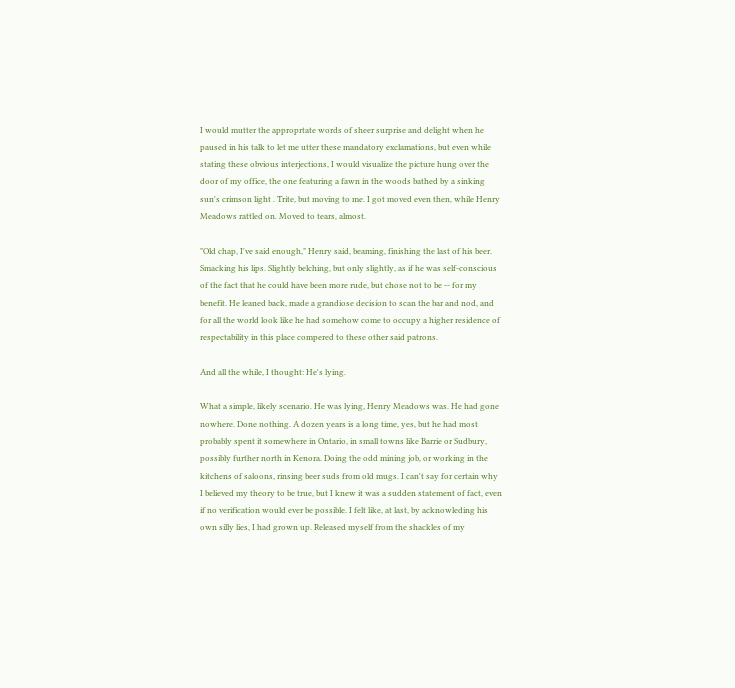I would mutter the approprtate words of sheer surprise and delight when he paused in his talk to let me utter these mandatory exclamations, but even while stating these obvious interjections, I would visualize the picture hung over the door of my office, the one featuring a fawn in the woods bathed by a sinking sun's crimson light . Trite, but moving to me. I got moved even then, while Henry Meadows rattled on. Moved to tears, almost.

"Old chap, I've said enough," Henry said, beaming, finishing the last of his beer. Smacking his lips. Slightly belching, but only slightly, as if he was self-conscious of the fact that he could have been more rude, but chose not to be -- for my benefit. He leaned back, made a grandiose decision to scan the bar and nod, and for all the world look like he had somehow come to occupy a higher residence of respectability in this place compered to these other said patrons.

And all the while, I thought: He's lying.

What a simple, likely scenario. He was lying, Henry Meadows was. He had gone nowhere. Done nothing. A dozen years is a long time, yes, but he had most probably spent it somewhere in Ontario, in small towns like Barrie or Sudbury, possibly further north in Kenora. Doing the odd mining job, or working in the kitchens of saloons, rinsing beer suds from old mugs. I can't say for certain why I believed my theory to be true, but I knew it was a sudden statement of fact, even if no verification would ever be possible. I felt like, at last, by acknowleding his own silly lies, I had grown up. Released myself from the shackles of my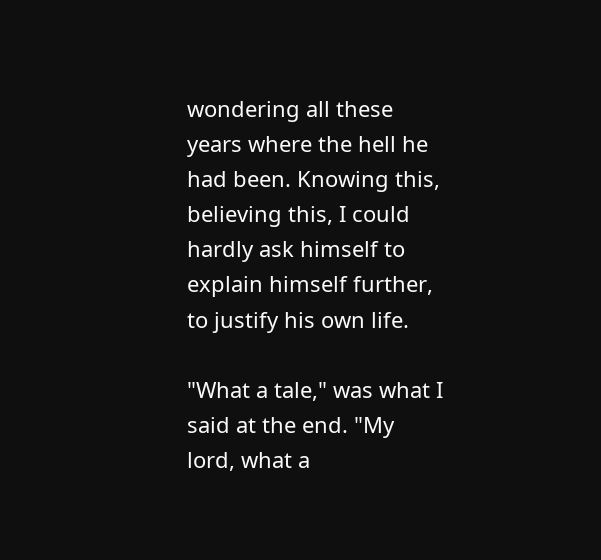wondering all these years where the hell he had been. Knowing this, believing this, I could hardly ask himself to explain himself further, to justify his own life.

"What a tale," was what I said at the end. "My lord, what a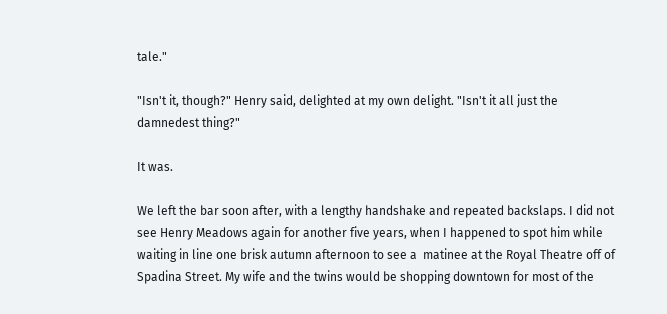tale."

"Isn't it, though?" Henry said, delighted at my own delight. "Isn't it all just the damnedest thing?"

It was.

We left the bar soon after, with a lengthy handshake and repeated backslaps. I did not see Henry Meadows again for another five years, when I happened to spot him while waiting in line one brisk autumn afternoon to see a  matinee at the Royal Theatre off of Spadina Street. My wife and the twins would be shopping downtown for most of the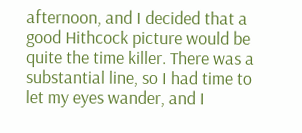afternoon, and I decided that a good Hithcock picture would be quite the time killer. There was a substantial line, so I had time to let my eyes wander, and I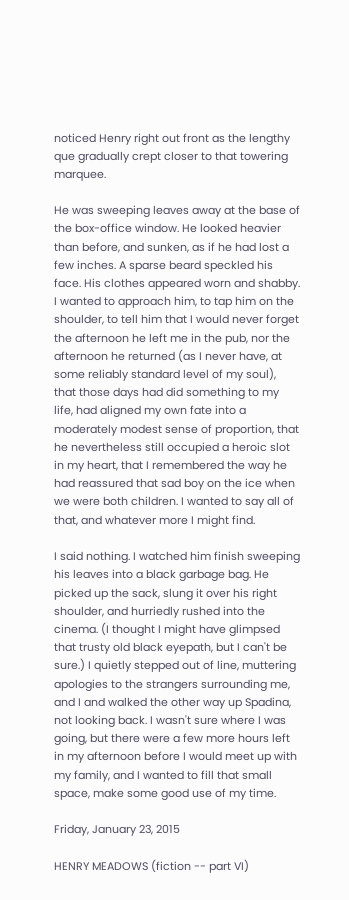noticed Henry right out front as the lengthy que gradually crept closer to that towering marquee.

He was sweeping leaves away at the base of the box-office window. He looked heavier than before, and sunken, as if he had lost a few inches. A sparse beard speckled his face. His clothes appeared worn and shabby. I wanted to approach him, to tap him on the shoulder, to tell him that I would never forget the afternoon he left me in the pub, nor the afternoon he returned (as I never have, at some reliably standard level of my soul), that those days had did something to my life, had aligned my own fate into a moderately modest sense of proportion, that he nevertheless still occupied a heroic slot in my heart, that I remembered the way he had reassured that sad boy on the ice when we were both children. I wanted to say all of that, and whatever more I might find.

I said nothing. I watched him finish sweeping his leaves into a black garbage bag. He picked up the sack, slung it over his right shoulder, and hurriedly rushed into the cinema. (I thought I might have glimpsed that trusty old black eyepath, but I can't be sure.) I quietly stepped out of line, muttering apologies to the strangers surrounding me, and I and walked the other way up Spadina, not looking back. I wasn't sure where I was going, but there were a few more hours left in my afternoon before I would meet up with my family, and I wanted to fill that small space, make some good use of my time.

Friday, January 23, 2015

HENRY MEADOWS (fiction -- part VI)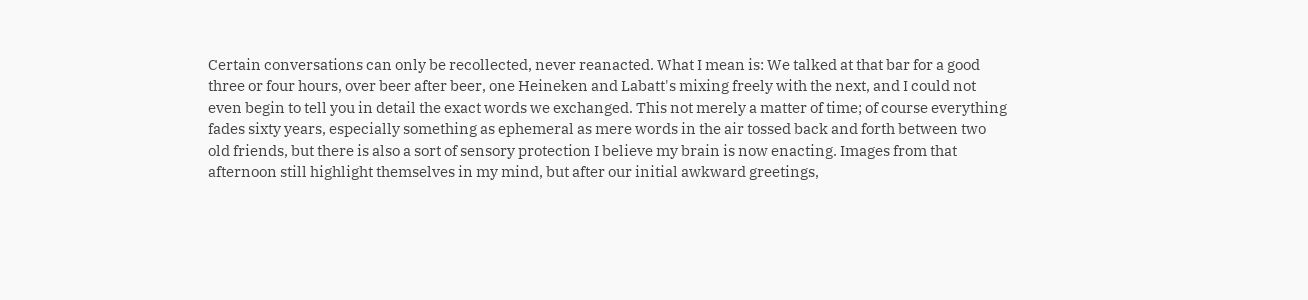Certain conversations can only be recollected, never reanacted. What I mean is: We talked at that bar for a good three or four hours, over beer after beer, one Heineken and Labatt's mixing freely with the next, and I could not even begin to tell you in detail the exact words we exchanged. This not merely a matter of time; of course everything fades sixty years, especially something as ephemeral as mere words in the air tossed back and forth between two old friends, but there is also a sort of sensory protection I believe my brain is now enacting. Images from that afternoon still highlight themselves in my mind, but after our initial awkward greetings,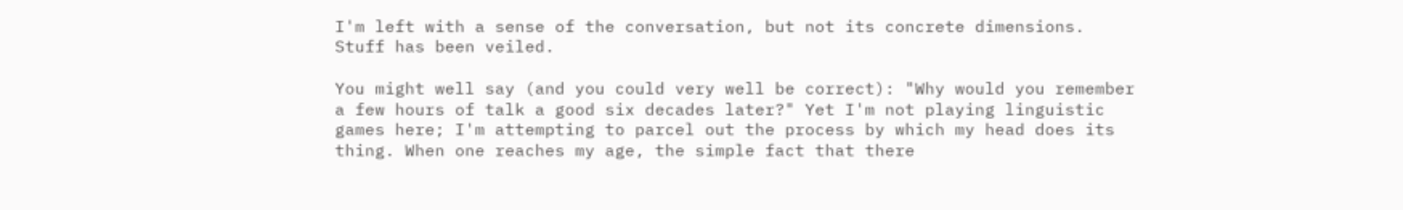I'm left with a sense of the conversation, but not its concrete dimensions. Stuff has been veiled.

You might well say (and you could very well be correct): "Why would you remember a few hours of talk a good six decades later?" Yet I'm not playing linguistic games here; I'm attempting to parcel out the process by which my head does its thing. When one reaches my age, the simple fact that there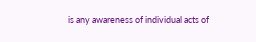is any awareness of individual acts of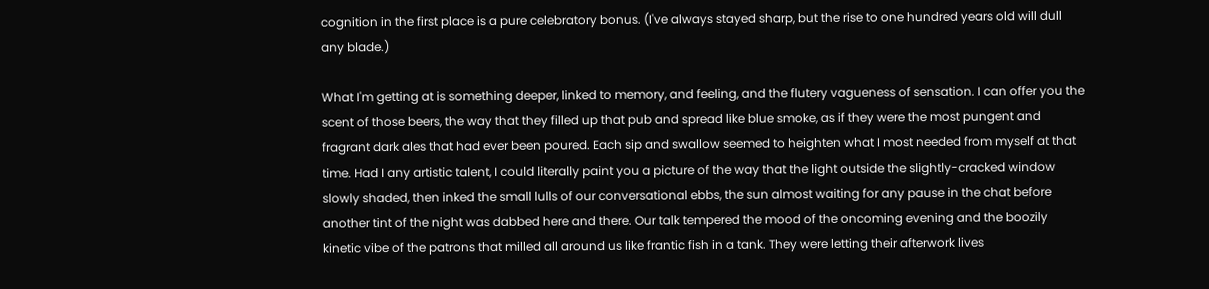cognition in the first place is a pure celebratory bonus. (I've always stayed sharp, but the rise to one hundred years old will dull any blade.)

What I'm getting at is something deeper, linked to memory, and feeling, and the flutery vagueness of sensation. I can offer you the scent of those beers, the way that they filled up that pub and spread like blue smoke, as if they were the most pungent and fragrant dark ales that had ever been poured. Each sip and swallow seemed to heighten what I most needed from myself at that time. Had I any artistic talent, I could literally paint you a picture of the way that the light outside the slightly-cracked window slowly shaded, then inked the small lulls of our conversational ebbs, the sun almost waiting for any pause in the chat before another tint of the night was dabbed here and there. Our talk tempered the mood of the oncoming evening and the boozily kinetic vibe of the patrons that milled all around us like frantic fish in a tank. They were letting their afterwork lives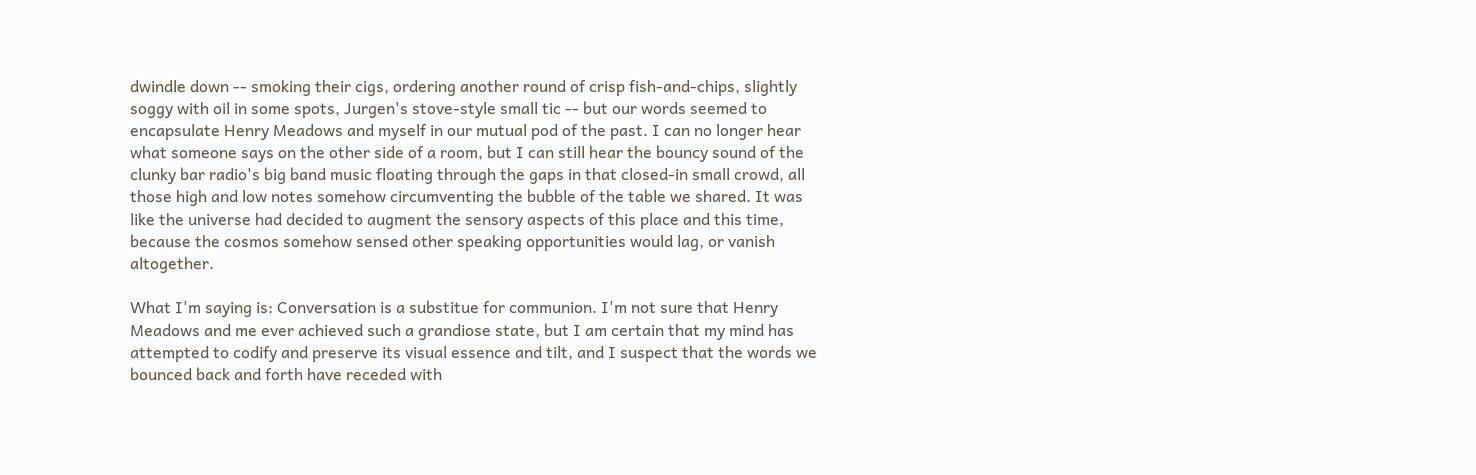dwindle down -- smoking their cigs, ordering another round of crisp fish-and-chips, slightly soggy with oil in some spots, Jurgen's stove-style small tic -- but our words seemed to encapsulate Henry Meadows and myself in our mutual pod of the past. I can no longer hear what someone says on the other side of a room, but I can still hear the bouncy sound of the clunky bar radio's big band music floating through the gaps in that closed-in small crowd, all those high and low notes somehow circumventing the bubble of the table we shared. It was like the universe had decided to augment the sensory aspects of this place and this time, because the cosmos somehow sensed other speaking opportunities would lag, or vanish altogether.

What I'm saying is: Conversation is a substitue for communion. I'm not sure that Henry Meadows and me ever achieved such a grandiose state, but I am certain that my mind has attempted to codify and preserve its visual essence and tilt, and I suspect that the words we bounced back and forth have receded with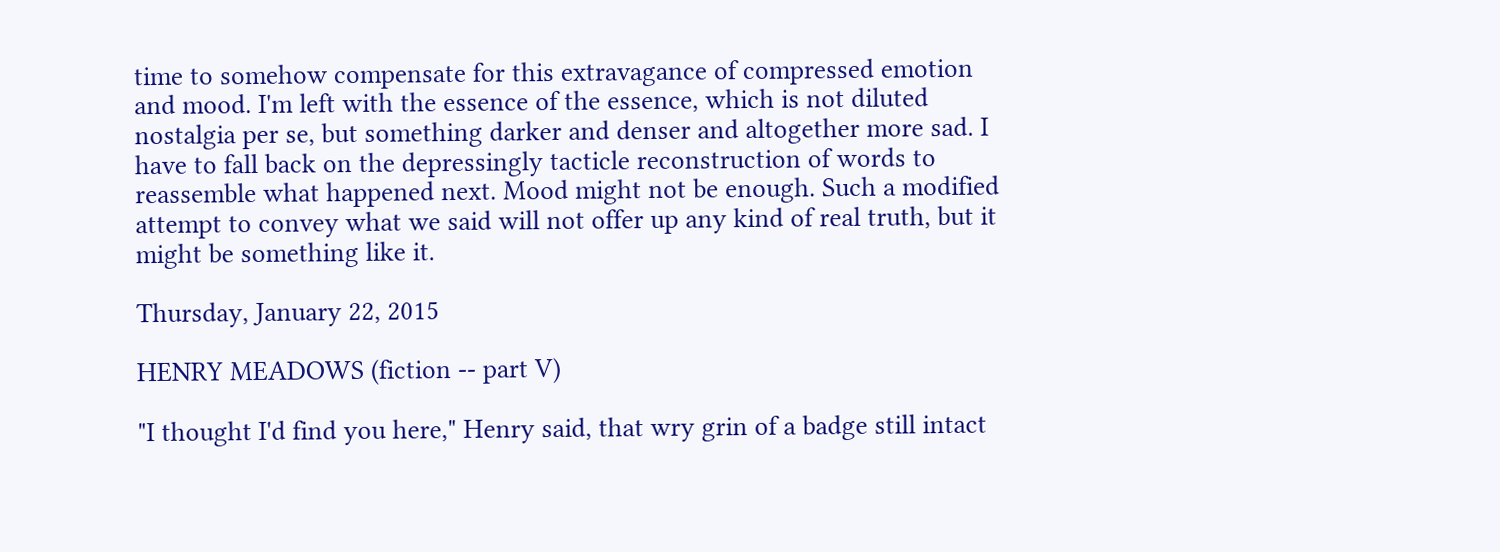time to somehow compensate for this extravagance of compressed emotion and mood. I'm left with the essence of the essence, which is not diluted nostalgia per se, but something darker and denser and altogether more sad. I have to fall back on the depressingly tacticle reconstruction of words to reassemble what happened next. Mood might not be enough. Such a modified attempt to convey what we said will not offer up any kind of real truth, but it might be something like it.

Thursday, January 22, 2015

HENRY MEADOWS (fiction -- part V)

"I thought I'd find you here," Henry said, that wry grin of a badge still intact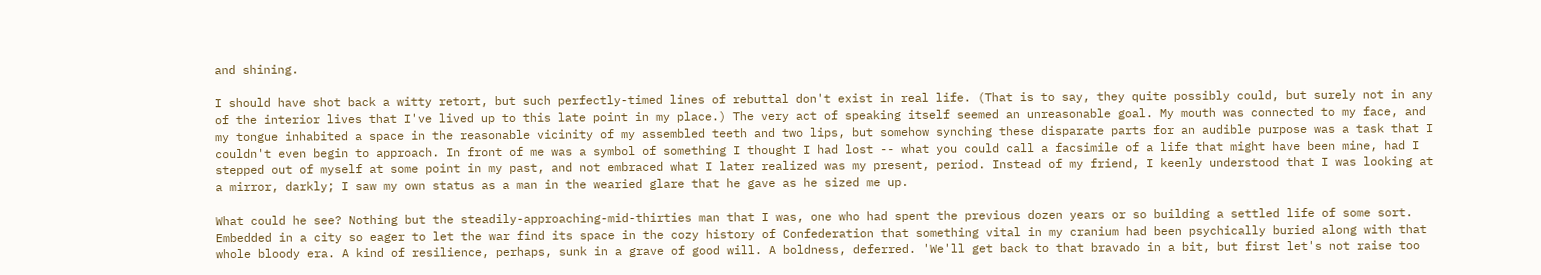and shining.

I should have shot back a witty retort, but such perfectly-timed lines of rebuttal don't exist in real life. (That is to say, they quite possibly could, but surely not in any of the interior lives that I've lived up to this late point in my place.) The very act of speaking itself seemed an unreasonable goal. My mouth was connected to my face, and my tongue inhabited a space in the reasonable vicinity of my assembled teeth and two lips, but somehow synching these disparate parts for an audible purpose was a task that I couldn't even begin to approach. In front of me was a symbol of something I thought I had lost -- what you could call a facsimile of a life that might have been mine, had I stepped out of myself at some point in my past, and not embraced what I later realized was my present, period. Instead of my friend, I keenly understood that I was looking at a mirror, darkly; I saw my own status as a man in the wearied glare that he gave as he sized me up.

What could he see? Nothing but the steadily-approaching-mid-thirties man that I was, one who had spent the previous dozen years or so building a settled life of some sort. Embedded in a city so eager to let the war find its space in the cozy history of Confederation that something vital in my cranium had been psychically buried along with that whole bloody era. A kind of resilience, perhaps, sunk in a grave of good will. A boldness, deferred. 'We'll get back to that bravado in a bit, but first let's not raise too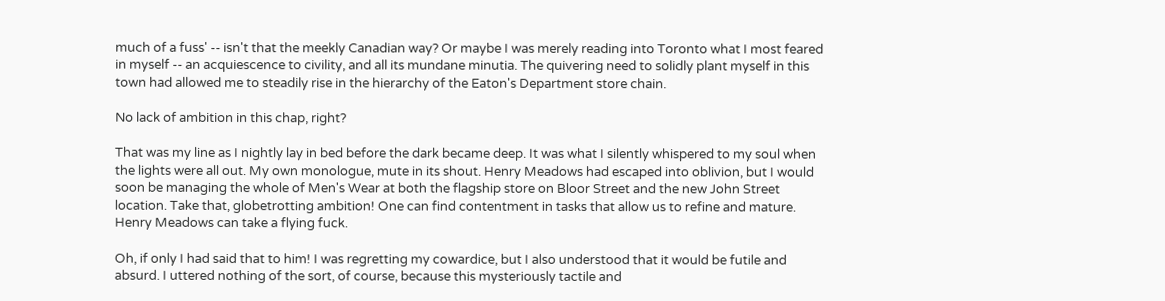much of a fuss' -- isn't that the meekly Canadian way? Or maybe I was merely reading into Toronto what I most feared in myself -- an acquiescence to civility, and all its mundane minutia. The quivering need to solidly plant myself in this town had allowed me to steadily rise in the hierarchy of the Eaton's Department store chain.

No lack of ambition in this chap, right?

That was my line as I nightly lay in bed before the dark became deep. It was what I silently whispered to my soul when the lights were all out. My own monologue, mute in its shout. Henry Meadows had escaped into oblivion, but I would soon be managing the whole of Men's Wear at both the flagship store on Bloor Street and the new John Street location. Take that, globetrotting ambition! One can find contentment in tasks that allow us to refine and mature. Henry Meadows can take a flying fuck.

Oh, if only I had said that to him! I was regretting my cowardice, but I also understood that it would be futile and absurd. I uttered nothing of the sort, of course, because this mysteriously tactile and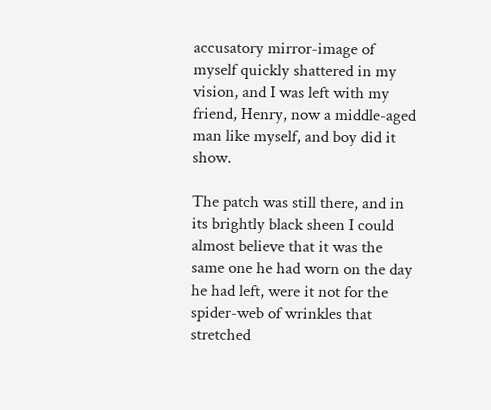accusatory mirror-image of myself quickly shattered in my vision, and I was left with my friend, Henry, now a middle-aged man like myself, and boy did it show.

The patch was still there, and in its brightly black sheen I could almost believe that it was the same one he had worn on the day he had left, were it not for the spider-web of wrinkles that stretched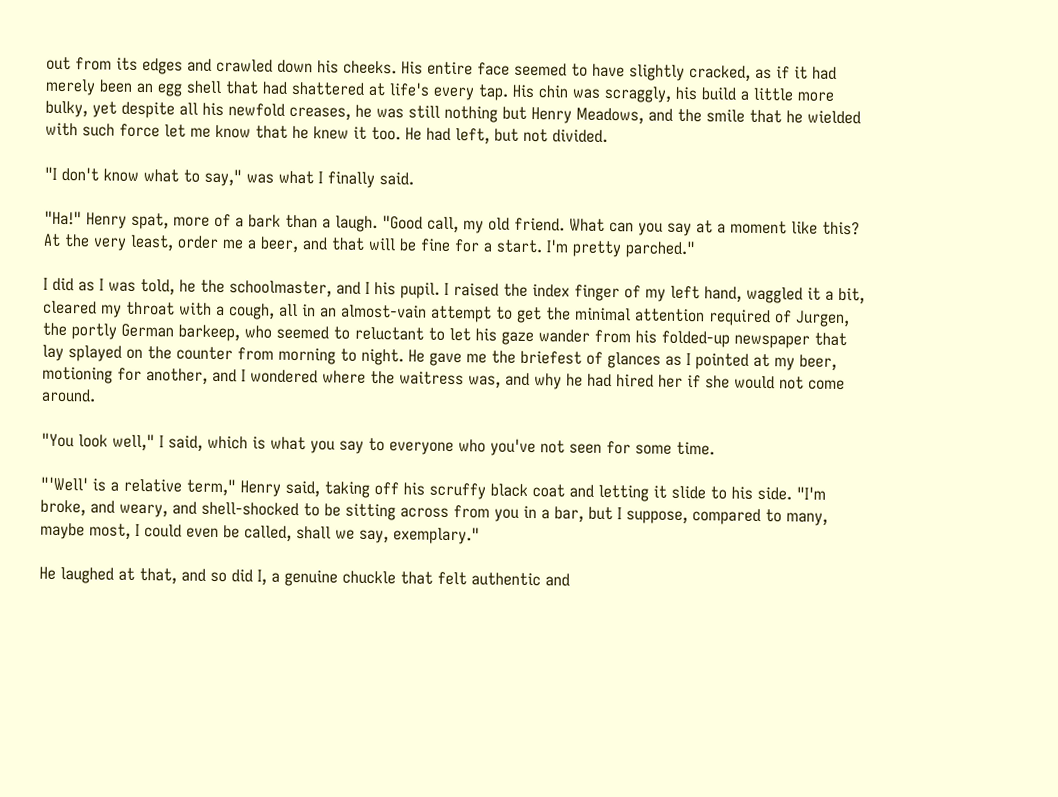out from its edges and crawled down his cheeks. His entire face seemed to have slightly cracked, as if it had merely been an egg shell that had shattered at life's every tap. His chin was scraggly, his build a little more bulky, yet despite all his newfold creases, he was still nothing but Henry Meadows, and the smile that he wielded with such force let me know that he knew it too. He had left, but not divided.

"I don't know what to say," was what I finally said.

"Ha!" Henry spat, more of a bark than a laugh. "Good call, my old friend. What can you say at a moment like this? At the very least, order me a beer, and that will be fine for a start. I'm pretty parched."

I did as I was told, he the schoolmaster, and I his pupil. I raised the index finger of my left hand, waggled it a bit, cleared my throat with a cough, all in an almost-vain attempt to get the minimal attention required of Jurgen, the portly German barkeep, who seemed to reluctant to let his gaze wander from his folded-up newspaper that lay splayed on the counter from morning to night. He gave me the briefest of glances as I pointed at my beer, motioning for another, and I wondered where the waitress was, and why he had hired her if she would not come around.

"You look well," I said, which is what you say to everyone who you've not seen for some time.

"'Well' is a relative term," Henry said, taking off his scruffy black coat and letting it slide to his side. "I'm broke, and weary, and shell-shocked to be sitting across from you in a bar, but I suppose, compared to many, maybe most, I could even be called, shall we say, exemplary."

He laughed at that, and so did I, a genuine chuckle that felt authentic and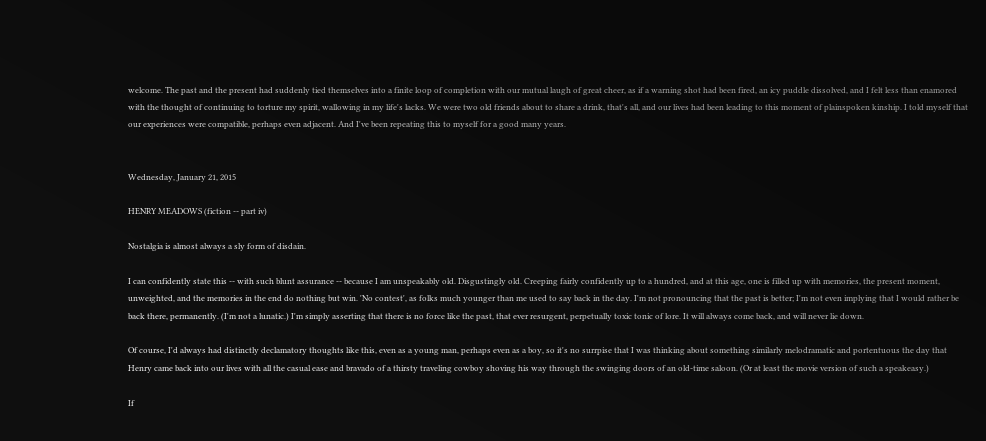welcome. The past and the present had suddenly tied themselves into a finite loop of completion with our mutual laugh of great cheer, as if a warning shot had been fired, an icy puddle dissolved, and I felt less than enamored with the thought of continuing to torture my spirit, wallowing in my life's lacks. We were two old friends about to share a drink, that's all, and our lives had been leading to this moment of plainspoken kinship. I told myself that our experiences were compatible, perhaps even adjacent. And I've been repeating this to myself for a good many years.


Wednesday, January 21, 2015

HENRY MEADOWS (fiction -- part iv)

Nostalgia is almost always a sly form of disdain.

I can confidently state this -- with such blunt assurance -- because I am unspeakably old. Disgustingly old. Creeping fairly confidently up to a hundred, and at this age, one is filled up with memories, the present moment, unweighted, and the memories in the end do nothing but win. 'No contest', as folks much younger than me used to say back in the day. I'm not pronouncing that the past is better; I'm not even implying that I would rather be back there, permanently. (I'm not a lunatic.) I'm simply asserting that there is no force like the past, that ever resurgent, perpetually toxic tonic of lore. It will always come back, and will never lie down.

Of course, I'd always had distinctly declamatory thoughts like this, even as a young man, perhaps even as a boy, so it's no surrpise that I was thinking about something similarly melodramatic and portentuous the day that Henry came back into our lives with all the casual ease and bravado of a thirsty traveling cowboy shoving his way through the swinging doors of an old-time saloon. (Or at least the movie version of such a speakeasy.)

If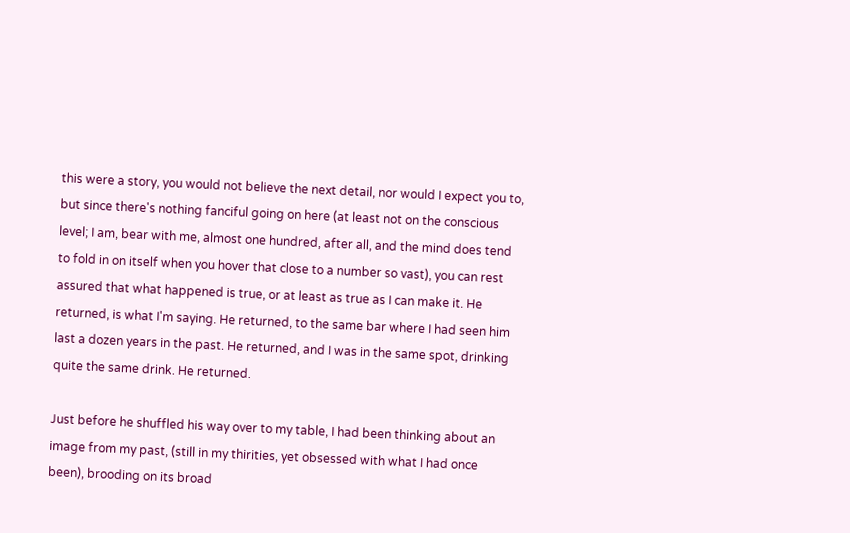this were a story, you would not believe the next detail, nor would I expect you to, but since there's nothing fanciful going on here (at least not on the conscious level; I am, bear with me, almost one hundred, after all, and the mind does tend to fold in on itself when you hover that close to a number so vast), you can rest assured that what happened is true, or at least as true as I can make it. He returned, is what I'm saying. He returned, to the same bar where I had seen him last a dozen years in the past. He returned, and I was in the same spot, drinking quite the same drink. He returned.

Just before he shuffled his way over to my table, I had been thinking about an image from my past, (still in my thirities, yet obsessed with what I had once been), brooding on its broad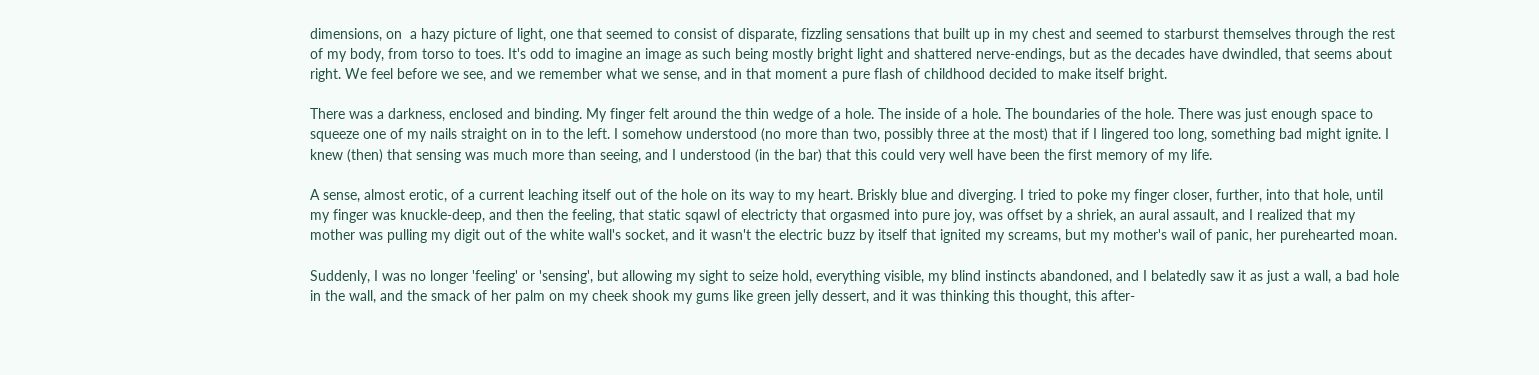dimensions, on  a hazy picture of light, one that seemed to consist of disparate, fizzling sensations that built up in my chest and seemed to starburst themselves through the rest of my body, from torso to toes. It's odd to imagine an image as such being mostly bright light and shattered nerve-endings, but as the decades have dwindled, that seems about right. We feel before we see, and we remember what we sense, and in that moment a pure flash of childhood decided to make itself bright.

There was a darkness, enclosed and binding. My finger felt around the thin wedge of a hole. The inside of a hole. The boundaries of the hole. There was just enough space to squeeze one of my nails straight on in to the left. I somehow understood (no more than two, possibly three at the most) that if I lingered too long, something bad might ignite. I knew (then) that sensing was much more than seeing, and I understood (in the bar) that this could very well have been the first memory of my life.

A sense, almost erotic, of a current leaching itself out of the hole on its way to my heart. Briskly blue and diverging. I tried to poke my finger closer, further, into that hole, until my finger was knuckle-deep, and then the feeling, that static sqawl of electricty that orgasmed into pure joy, was offset by a shriek, an aural assault, and I realized that my mother was pulling my digit out of the white wall's socket, and it wasn't the electric buzz by itself that ignited my screams, but my mother's wail of panic, her purehearted moan.

Suddenly, I was no longer 'feeling' or 'sensing', but allowing my sight to seize hold, everything visible, my blind instincts abandoned, and I belatedly saw it as just a wall, a bad hole in the wall, and the smack of her palm on my cheek shook my gums like green jelly dessert, and it was thinking this thought, this after-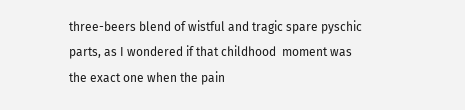three-beers blend of wistful and tragic spare pyschic parts, as I wondered if that childhood  moment was the exact one when the pain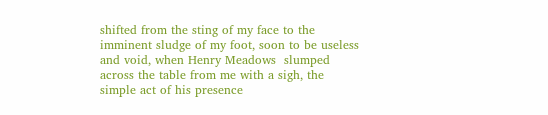shifted from the sting of my face to the imminent sludge of my foot, soon to be useless and void, when Henry Meadows  slumped across the table from me with a sigh, the simple act of his presence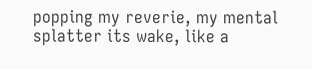popping my reverie, my mental splatter its wake, like a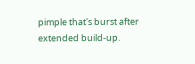pimple that's burst after extended build-up.